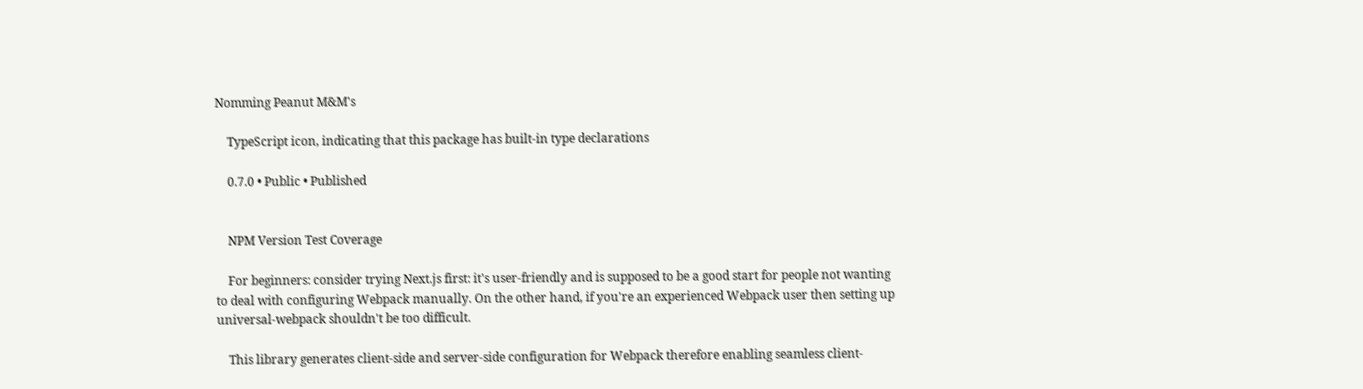Nomming Peanut M&M's

    TypeScript icon, indicating that this package has built-in type declarations

    0.7.0 • Public • Published


    NPM Version Test Coverage

    For beginners: consider trying Next.js first: it's user-friendly and is supposed to be a good start for people not wanting to deal with configuring Webpack manually. On the other hand, if you're an experienced Webpack user then setting up universal-webpack shouldn't be too difficult.

    This library generates client-side and server-side configuration for Webpack therefore enabling seamless client-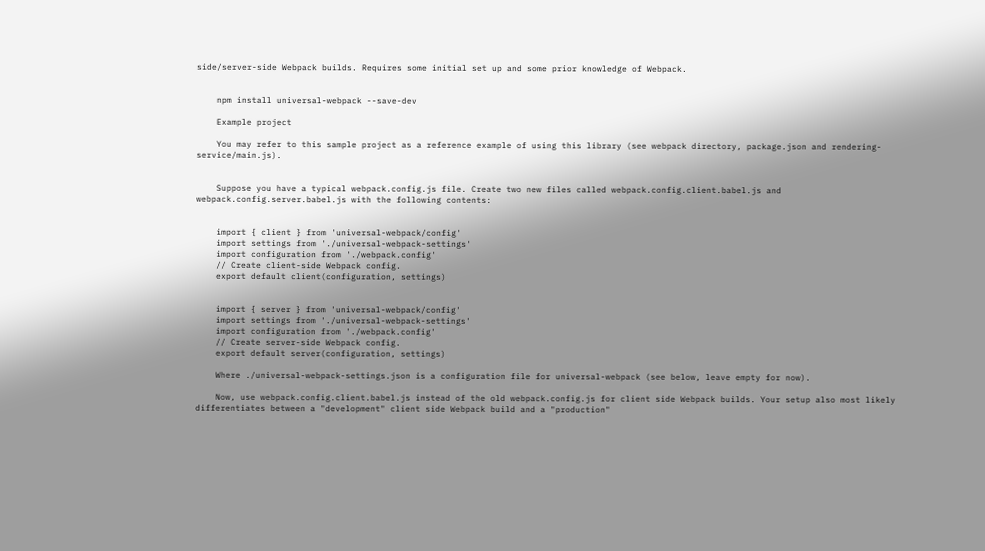side/server-side Webpack builds. Requires some initial set up and some prior knowledge of Webpack.


    npm install universal-webpack --save-dev

    Example project

    You may refer to this sample project as a reference example of using this library (see webpack directory, package.json and rendering-service/main.js).


    Suppose you have a typical webpack.config.js file. Create two new files called webpack.config.client.babel.js and webpack.config.server.babel.js with the following contents:


    import { client } from 'universal-webpack/config'
    import settings from './universal-webpack-settings'
    import configuration from './webpack.config'
    // Create client-side Webpack config.
    export default client(configuration, settings)


    import { server } from 'universal-webpack/config'
    import settings from './universal-webpack-settings'
    import configuration from './webpack.config'
    // Create server-side Webpack config.
    export default server(configuration, settings)

    Where ./universal-webpack-settings.json is a configuration file for universal-webpack (see below, leave empty for now).

    Now, use webpack.config.client.babel.js instead of the old webpack.config.js for client side Webpack builds. Your setup also most likely differentiates between a "development" client side Webpack build and a "production"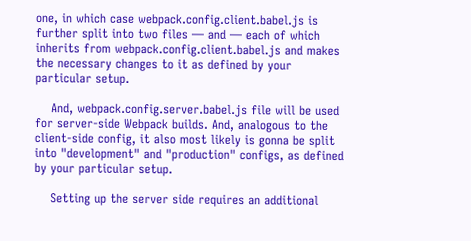one, in which case webpack.config.client.babel.js is further split into two files — and — each of which inherits from webpack.config.client.babel.js and makes the necessary changes to it as defined by your particular setup.

    And, webpack.config.server.babel.js file will be used for server-side Webpack builds. And, analogous to the client-side config, it also most likely is gonna be split into "development" and "production" configs, as defined by your particular setup.

    Setting up the server side requires an additional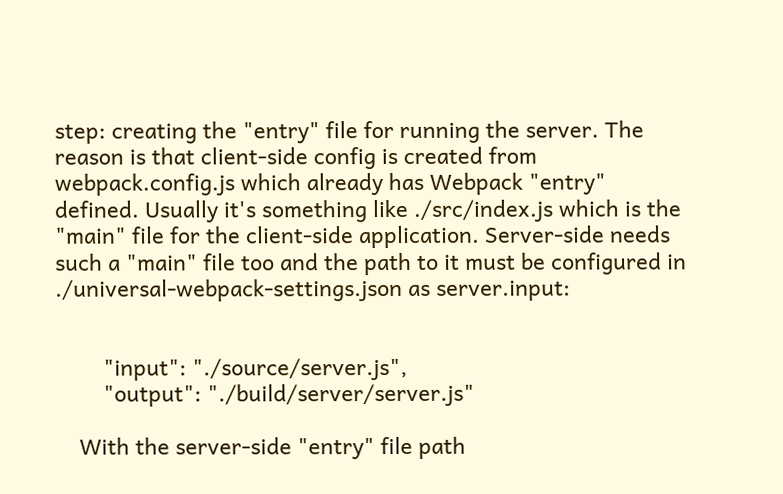step: creating the "entry" file for running the server. The reason is that client-side config is created from webpack.config.js which already has Webpack "entry" defined. Usually it's something like ./src/index.js which is the "main" file for the client-side application. Server-side needs such a "main" file too and the path to it must be configured in ./universal-webpack-settings.json as server.input:


        "input": "./source/server.js",
        "output": "./build/server/server.js"

    With the server-side "entry" file path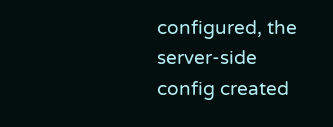configured, the server-side config created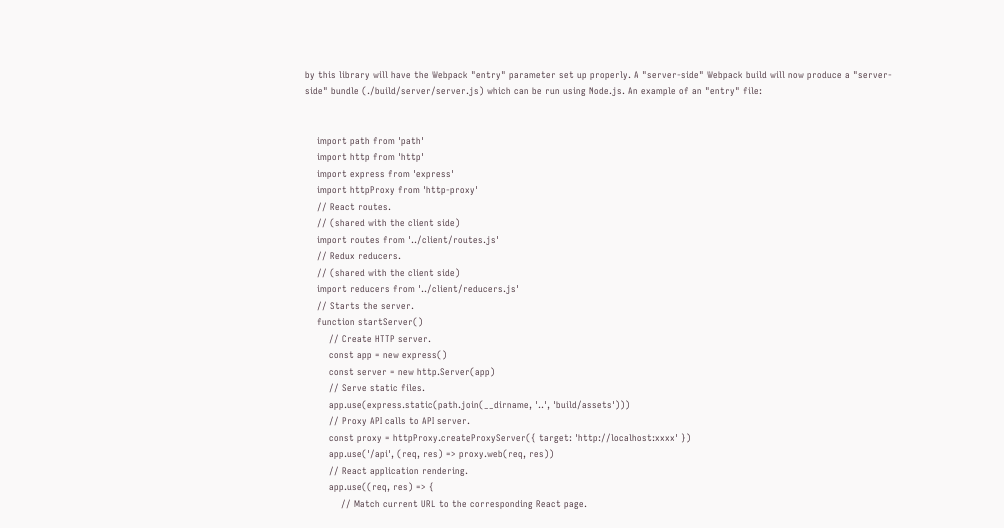by this library will have the Webpack "entry" parameter set up properly. A "server-side" Webpack build will now produce a "server-side" bundle (./build/server/server.js) which can be run using Node.js. An example of an "entry" file:


    import path from 'path'
    import http from 'http'
    import express from 'express'
    import httpProxy from 'http-proxy'
    // React routes.
    // (shared with the client side)
    import routes from '../client/routes.js'
    // Redux reducers.
    // (shared with the client side)
    import reducers from '../client/reducers.js'
    // Starts the server.
    function startServer()
        // Create HTTP server.
        const app = new express()
        const server = new http.Server(app)
        // Serve static files.
        app.use(express.static(path.join(__dirname, '..', 'build/assets')))
        // Proxy API calls to API server.
        const proxy = httpProxy.createProxyServer({ target: 'http://localhost:xxxx' })
        app.use('/api', (req, res) => proxy.web(req, res))
        // React application rendering.
        app.use((req, res) => {
            // Match current URL to the corresponding React page.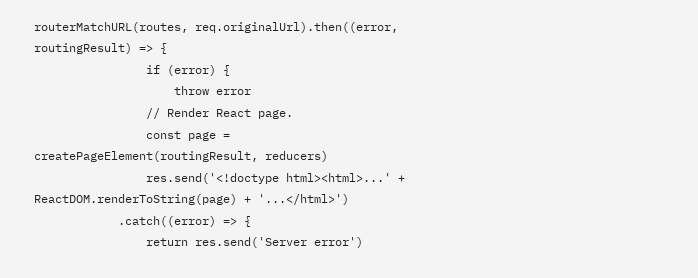routerMatchURL(routes, req.originalUrl).then((error, routingResult) => {
                if (error) {
                    throw error
                // Render React page.
                const page = createPageElement(routingResult, reducers)
                res.send('<!doctype html><html>...' + ReactDOM.renderToString(page) + '...</html>')
            .catch((error) => {
                return res.send('Server error')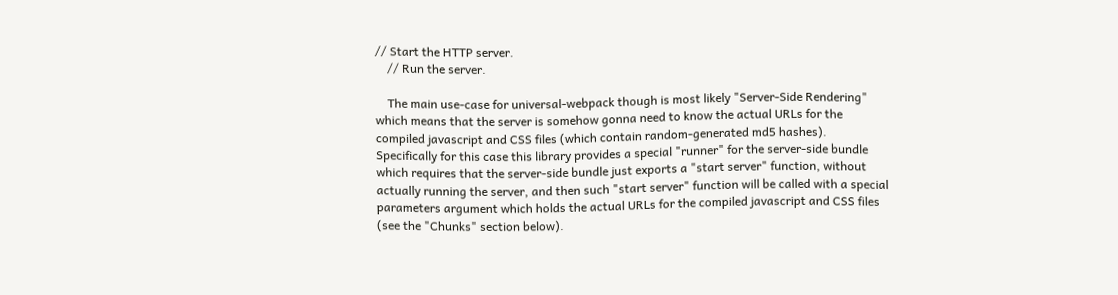// Start the HTTP server.
    // Run the server.

    The main use-case for universal-webpack though is most likely "Server-Side Rendering" which means that the server is somehow gonna need to know the actual URLs for the compiled javascript and CSS files (which contain random-generated md5 hashes). Specifically for this case this library provides a special "runner" for the server-side bundle which requires that the server-side bundle just exports a "start server" function, without actually running the server, and then such "start server" function will be called with a special parameters argument which holds the actual URLs for the compiled javascript and CSS files (see the "Chunks" section below).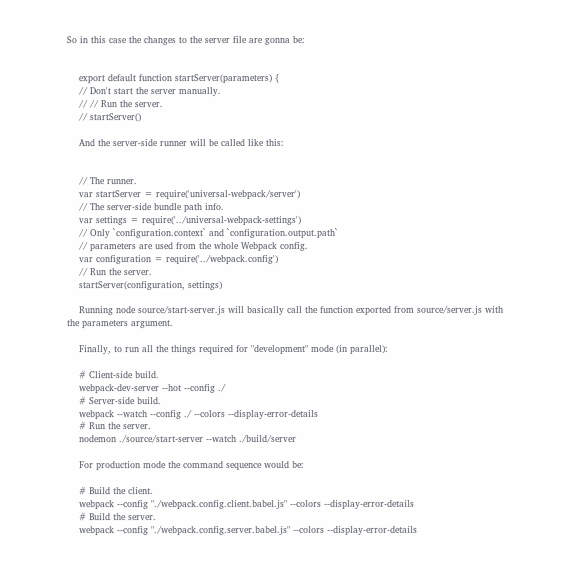So in this case the changes to the server file are gonna be:


    export default function startServer(parameters) {
    // Don't start the server manually.
    // // Run the server.
    // startServer()

    And the server-side runner will be called like this:


    // The runner.
    var startServer = require('universal-webpack/server')
    // The server-side bundle path info.
    var settings = require('../universal-webpack-settings')
    // Only `configuration.context` and `configuration.output.path`
    // parameters are used from the whole Webpack config.
    var configuration = require('../webpack.config')
    // Run the server.
    startServer(configuration, settings)

    Running node source/start-server.js will basically call the function exported from source/server.js with the parameters argument.

    Finally, to run all the things required for "development" mode (in parallel):

    # Client-side build.
    webpack-dev-server --hot --config ./
    # Server-side build.
    webpack --watch --config ./ --colors --display-error-details
    # Run the server.
    nodemon ./source/start-server --watch ./build/server

    For production mode the command sequence would be:

    # Build the client.
    webpack --config "./webpack.config.client.babel.js" --colors --display-error-details
    # Build the server.
    webpack --config "./webpack.config.server.babel.js" --colors --display-error-details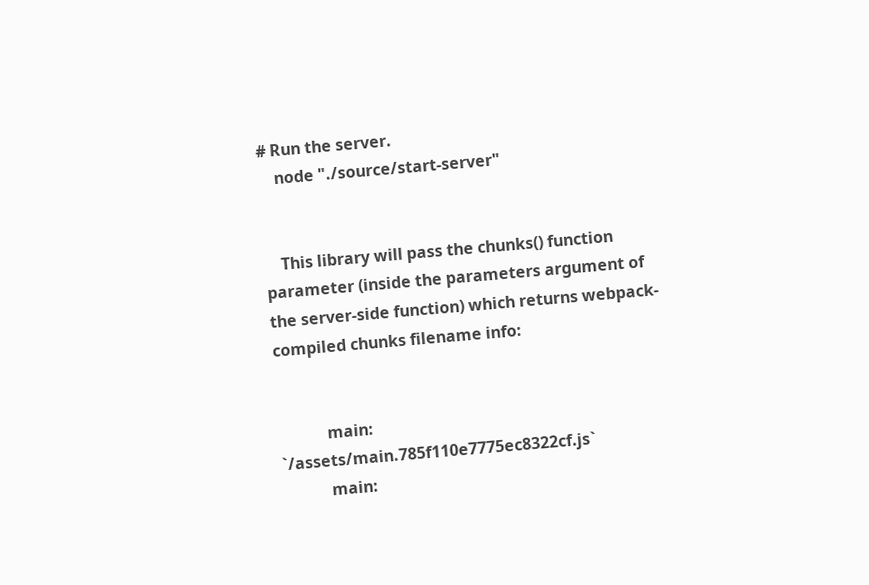# Run the server.
    node "./source/start-server"


    This library will pass the chunks() function parameter (inside the parameters argument of the server-side function) which returns webpack-compiled chunks filename info:


            main: `/assets/main.785f110e7775ec8322cf.js`
            main: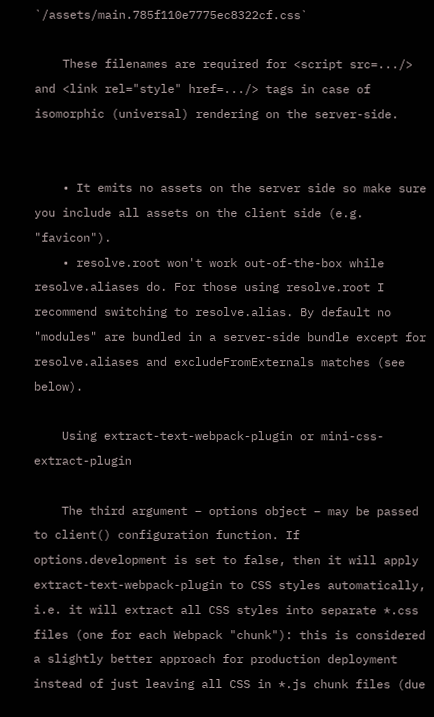`/assets/main.785f110e7775ec8322cf.css`

    These filenames are required for <script src=.../> and <link rel="style" href=.../> tags in case of isomorphic (universal) rendering on the server-side.


    • It emits no assets on the server side so make sure you include all assets on the client side (e.g. "favicon").
    • resolve.root won't work out-of-the-box while resolve.aliases do. For those using resolve.root I recommend switching to resolve.alias. By default no "modules" are bundled in a server-side bundle except for resolve.aliases and excludeFromExternals matches (see below).

    Using extract-text-webpack-plugin or mini-css-extract-plugin

    The third argument – options object – may be passed to client() configuration function. If options.development is set to false, then it will apply extract-text-webpack-plugin to CSS styles automatically, i.e. it will extract all CSS styles into separate *.css files (one for each Webpack "chunk"): this is considered a slightly better approach for production deployment instead of just leaving all CSS in *.js chunk files (due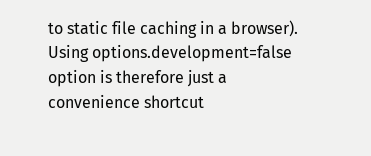to static file caching in a browser). Using options.development=false option is therefore just a convenience shortcut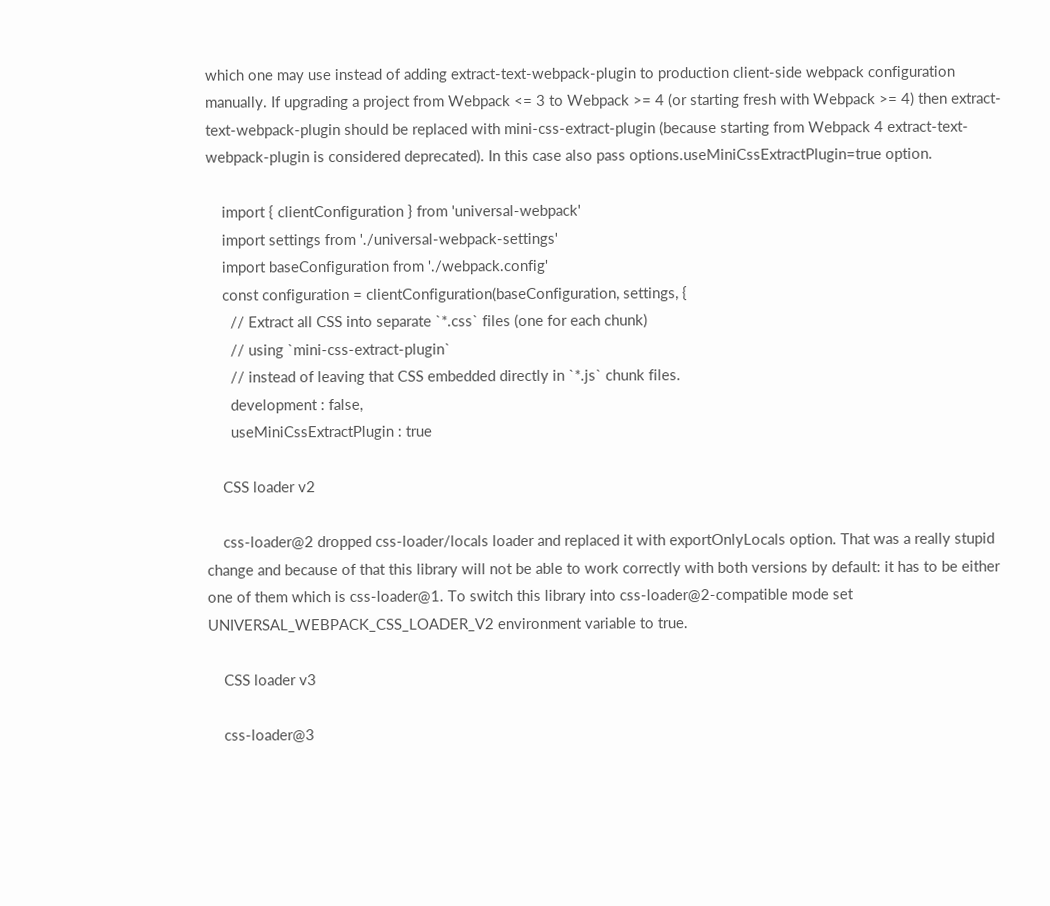which one may use instead of adding extract-text-webpack-plugin to production client-side webpack configuration manually. If upgrading a project from Webpack <= 3 to Webpack >= 4 (or starting fresh with Webpack >= 4) then extract-text-webpack-plugin should be replaced with mini-css-extract-plugin (because starting from Webpack 4 extract-text-webpack-plugin is considered deprecated). In this case also pass options.useMiniCssExtractPlugin=true option.

    import { clientConfiguration } from 'universal-webpack'
    import settings from './universal-webpack-settings'
    import baseConfiguration from './webpack.config'
    const configuration = clientConfiguration(baseConfiguration, settings, {
      // Extract all CSS into separate `*.css` files (one for each chunk)
      // using `mini-css-extract-plugin`
      // instead of leaving that CSS embedded directly in `*.js` chunk files.
      development : false,
      useMiniCssExtractPlugin : true

    CSS loader v2

    css-loader@2 dropped css-loader/locals loader and replaced it with exportOnlyLocals option. That was a really stupid change and because of that this library will not be able to work correctly with both versions by default: it has to be either one of them which is css-loader@1. To switch this library into css-loader@2-compatible mode set UNIVERSAL_WEBPACK_CSS_LOADER_V2 environment variable to true.

    CSS loader v3

    css-loader@3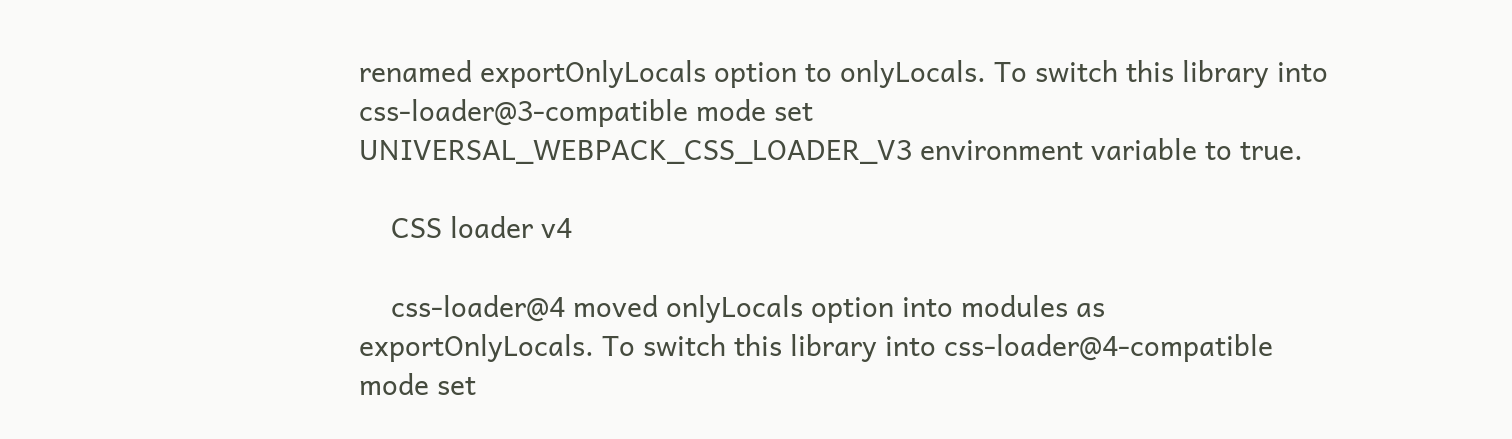renamed exportOnlyLocals option to onlyLocals. To switch this library into css-loader@3-compatible mode set UNIVERSAL_WEBPACK_CSS_LOADER_V3 environment variable to true.

    CSS loader v4

    css-loader@4 moved onlyLocals option into modules as exportOnlyLocals. To switch this library into css-loader@4-compatible mode set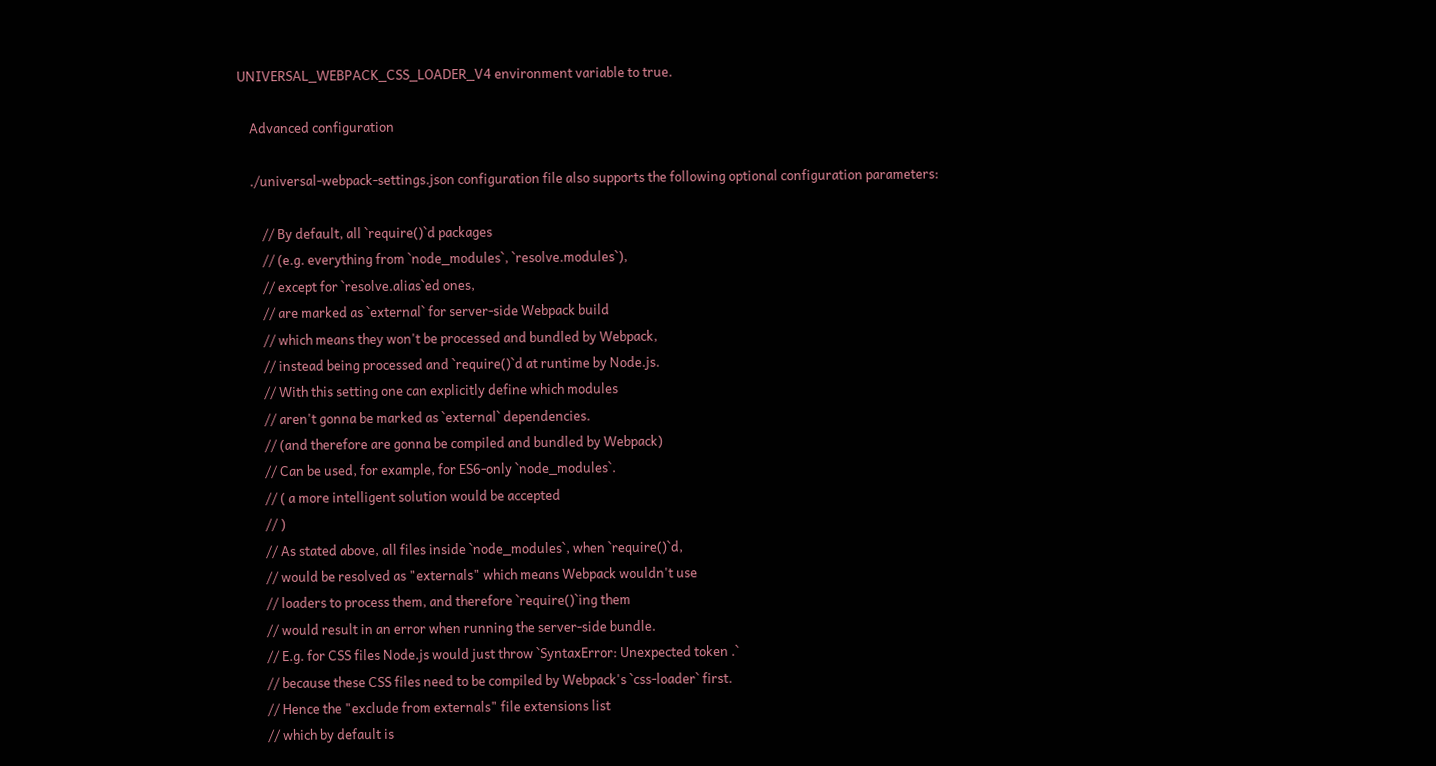UNIVERSAL_WEBPACK_CSS_LOADER_V4 environment variable to true.

    Advanced configuration

    ./universal-webpack-settings.json configuration file also supports the following optional configuration parameters:

        // By default, all `require()`d packages
        // (e.g. everything from `node_modules`, `resolve.modules`),
        // except for `resolve.alias`ed ones,
        // are marked as `external` for server-side Webpack build
        // which means they won't be processed and bundled by Webpack,
        // instead being processed and `require()`d at runtime by Node.js.
        // With this setting one can explicitly define which modules
        // aren't gonna be marked as `external` dependencies.
        // (and therefore are gonna be compiled and bundled by Webpack)
        // Can be used, for example, for ES6-only `node_modules`.
        // ( a more intelligent solution would be accepted
        // )
        // As stated above, all files inside `node_modules`, when `require()`d,
        // would be resolved as "externals" which means Webpack wouldn't use
        // loaders to process them, and therefore `require()`ing them
        // would result in an error when running the server-side bundle.
        // E.g. for CSS files Node.js would just throw `SyntaxError: Unexpected token .`
        // because these CSS files need to be compiled by Webpack's `css-loader` first.
        // Hence the "exclude from externals" file extensions list
        // which by default is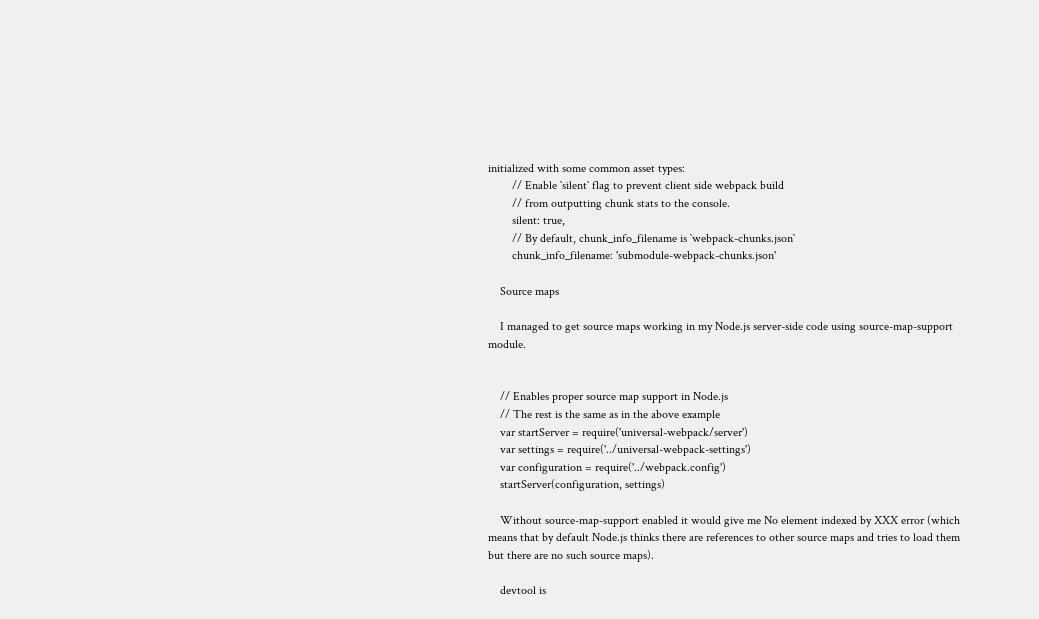initialized with some common asset types:
        // Enable `silent` flag to prevent client side webpack build
        // from outputting chunk stats to the console.
        silent: true,
        // By default, chunk_info_filename is `webpack-chunks.json`
        chunk_info_filename: 'submodule-webpack-chunks.json'

    Source maps

    I managed to get source maps working in my Node.js server-side code using source-map-support module.


    // Enables proper source map support in Node.js
    // The rest is the same as in the above example
    var startServer = require('universal-webpack/server')
    var settings = require('../universal-webpack-settings')
    var configuration = require('../webpack.config')
    startServer(configuration, settings)

    Without source-map-support enabled it would give me No element indexed by XXX error (which means that by default Node.js thinks there are references to other source maps and tries to load them but there are no such source maps).

    devtool is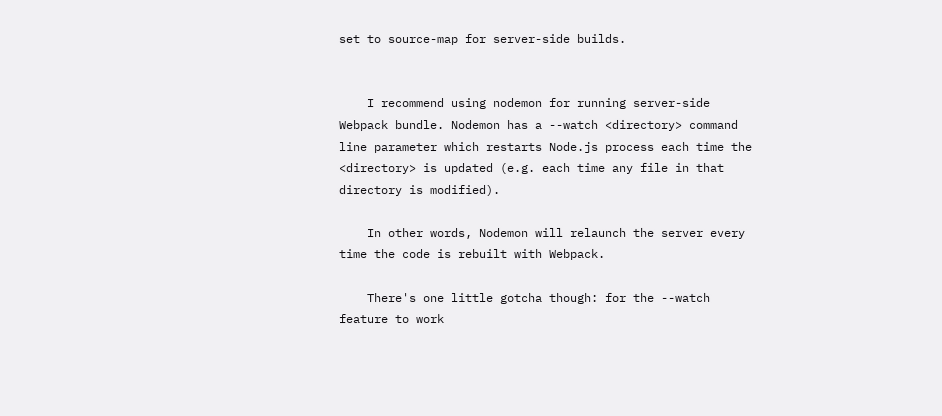set to source-map for server-side builds.


    I recommend using nodemon for running server-side Webpack bundle. Nodemon has a --watch <directory> command line parameter which restarts Node.js process each time the <directory> is updated (e.g. each time any file in that directory is modified).

    In other words, Nodemon will relaunch the server every time the code is rebuilt with Webpack.

    There's one little gotcha though: for the --watch feature to work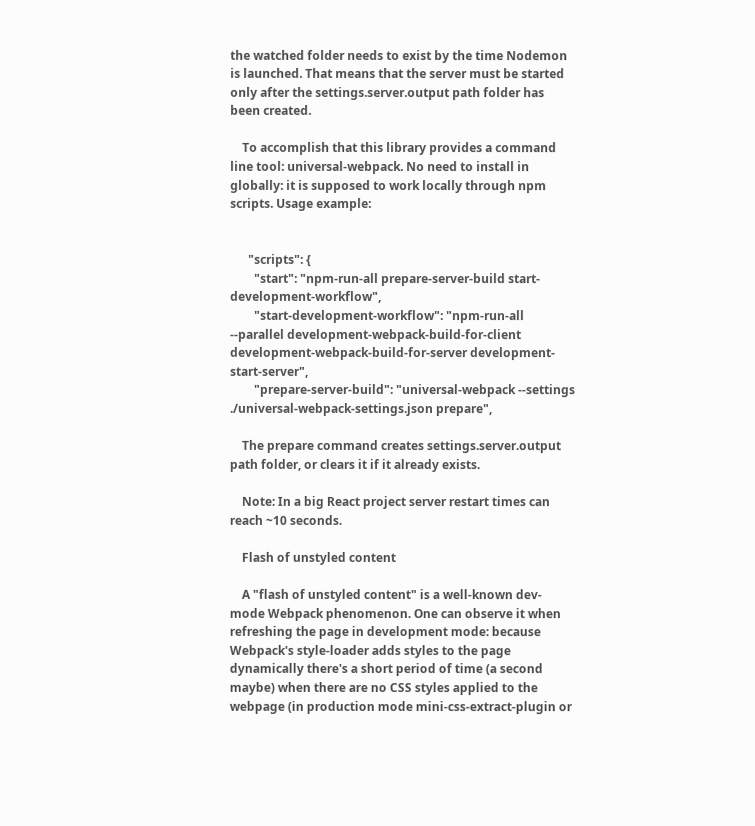the watched folder needs to exist by the time Nodemon is launched. That means that the server must be started only after the settings.server.output path folder has been created.

    To accomplish that this library provides a command line tool: universal-webpack. No need to install in globally: it is supposed to work locally through npm scripts. Usage example:


      "scripts": {
        "start": "npm-run-all prepare-server-build start-development-workflow",
        "start-development-workflow": "npm-run-all --parallel development-webpack-build-for-client development-webpack-build-for-server development-start-server",
        "prepare-server-build": "universal-webpack --settings ./universal-webpack-settings.json prepare",

    The prepare command creates settings.server.output path folder, or clears it if it already exists.

    Note: In a big React project server restart times can reach ~10 seconds.

    Flash of unstyled content

    A "flash of unstyled content" is a well-known dev-mode Webpack phenomenon. One can observe it when refreshing the page in development mode: because Webpack's style-loader adds styles to the page dynamically there's a short period of time (a second maybe) when there are no CSS styles applied to the webpage (in production mode mini-css-extract-plugin or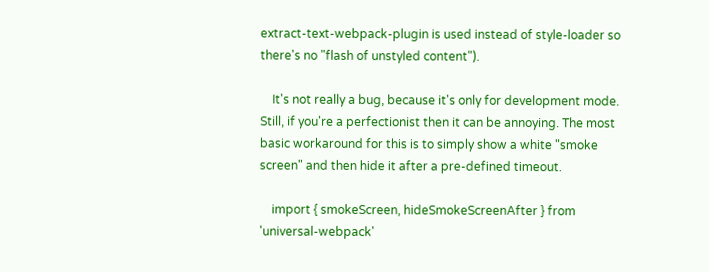extract-text-webpack-plugin is used instead of style-loader so there's no "flash of unstyled content").

    It's not really a bug, because it's only for development mode. Still, if you're a perfectionist then it can be annoying. The most basic workaround for this is to simply show a white "smoke screen" and then hide it after a pre-defined timeout.

    import { smokeScreen, hideSmokeScreenAfter } from 'universal-webpack'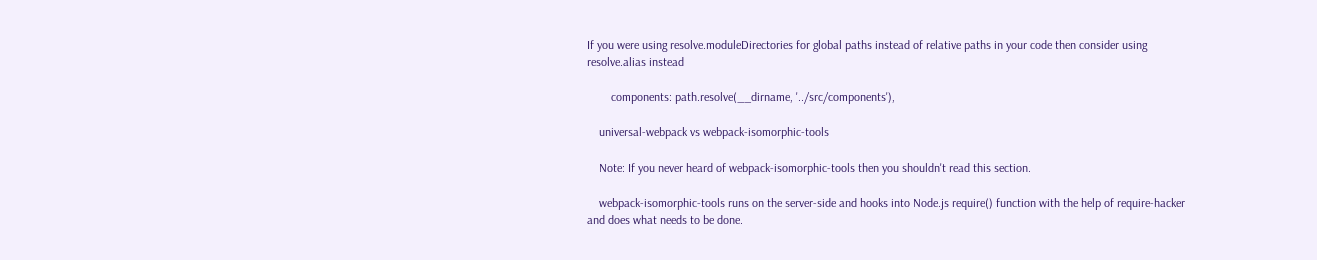If you were using resolve.moduleDirectories for global paths instead of relative paths in your code then consider using resolve.alias instead

        components: path.resolve(__dirname, '../src/components'),

    universal-webpack vs webpack-isomorphic-tools

    Note: If you never heard of webpack-isomorphic-tools then you shouldn't read this section.

    webpack-isomorphic-tools runs on the server-side and hooks into Node.js require() function with the help of require-hacker and does what needs to be done.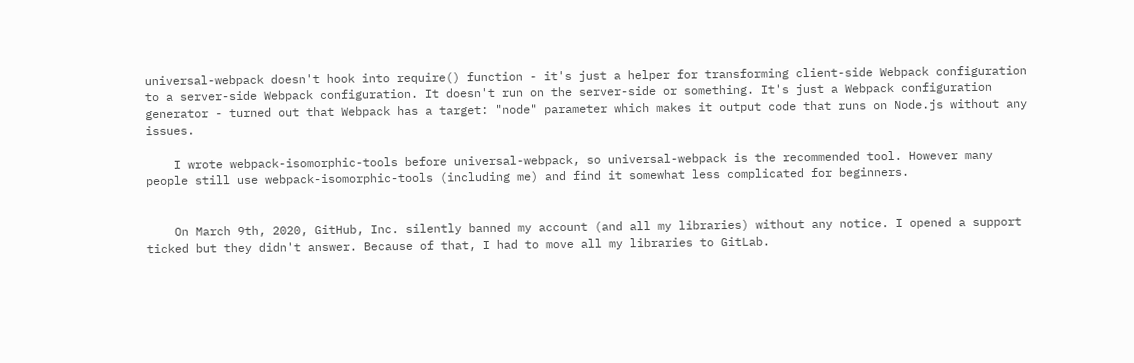universal-webpack doesn't hook into require() function - it's just a helper for transforming client-side Webpack configuration to a server-side Webpack configuration. It doesn't run on the server-side or something. It's just a Webpack configuration generator - turned out that Webpack has a target: "node" parameter which makes it output code that runs on Node.js without any issues.

    I wrote webpack-isomorphic-tools before universal-webpack, so universal-webpack is the recommended tool. However many people still use webpack-isomorphic-tools (including me) and find it somewhat less complicated for beginners.


    On March 9th, 2020, GitHub, Inc. silently banned my account (and all my libraries) without any notice. I opened a support ticked but they didn't answer. Because of that, I had to move all my libraries to GitLab.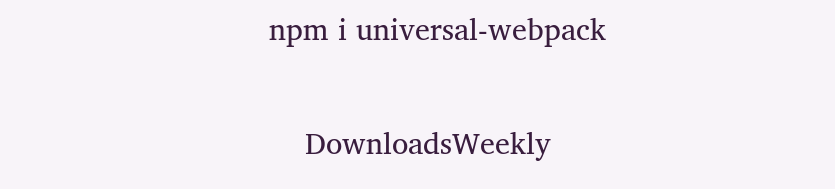npm i universal-webpack

    DownloadsWeekly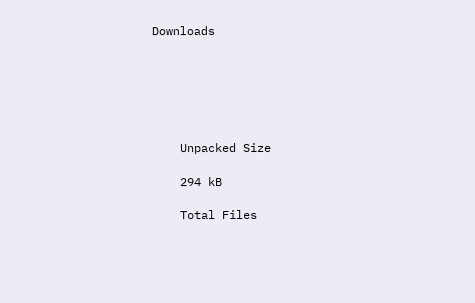Downloads






    Unpacked Size

    294 kB

    Total Files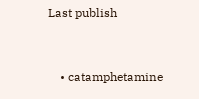Last publish


    • catamphetamine